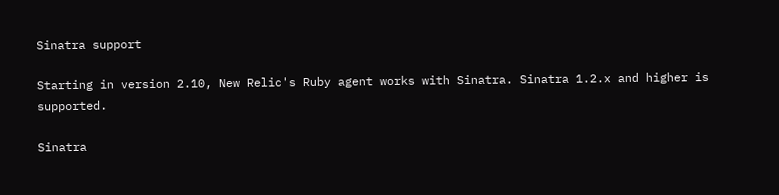Sinatra support

Starting in version 2.10, New Relic's Ruby agent works with Sinatra. Sinatra 1.2.x and higher is supported.

Sinatra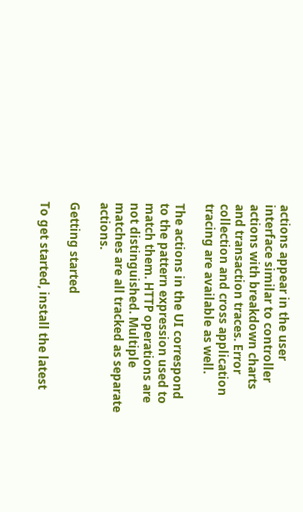actions appear in the user interface similar to controller actions with breakdown charts and transaction traces. Error collection and cross application tracing are available as well.

The actions in the UI correspond to the pattern expression used to match them. HTTP operations are not distinguished. Multiple matches are all tracked as separate actions.

Getting started

To get started, install the latest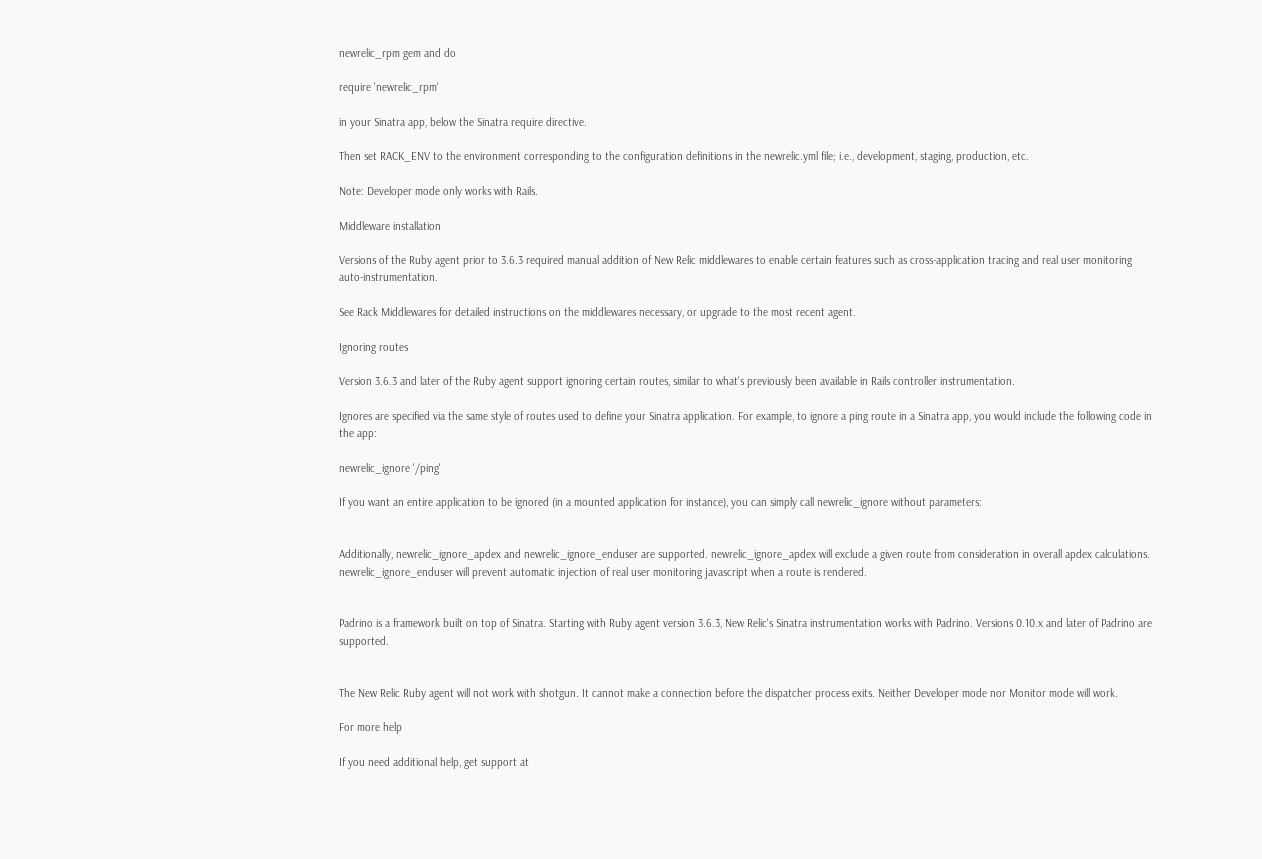newrelic_rpm gem and do

require 'newrelic_rpm'

in your Sinatra app, below the Sinatra require directive.

Then set RACK_ENV to the environment corresponding to the configuration definitions in the newrelic.yml file; i.e., development, staging, production, etc.

Note: Developer mode only works with Rails.

Middleware installation

Versions of the Ruby agent prior to 3.6.3 required manual addition of New Relic middlewares to enable certain features such as cross-application tracing and real user monitoring auto-instrumentation.

See Rack Middlewares for detailed instructions on the middlewares necessary, or upgrade to the most recent agent.

Ignoring routes

Version 3.6.3 and later of the Ruby agent support ignoring certain routes, similar to what's previously been available in Rails controller instrumentation.

Ignores are specified via the same style of routes used to define your Sinatra application. For example, to ignore a ping route in a Sinatra app, you would include the following code in the app:

newrelic_ignore '/ping'

If you want an entire application to be ignored (in a mounted application for instance), you can simply call newrelic_ignore without parameters:


Additionally, newrelic_ignore_apdex and newrelic_ignore_enduser are supported. newrelic_ignore_apdex will exclude a given route from consideration in overall apdex calculations. newrelic_ignore_enduser will prevent automatic injection of real user monitoring javascript when a route is rendered.


Padrino is a framework built on top of Sinatra. Starting with Ruby agent version 3.6.3, New Relic's Sinatra instrumentation works with Padrino. Versions 0.10.x and later of Padrino are supported.


The New Relic Ruby agent will not work with shotgun. It cannot make a connection before the dispatcher process exits. Neither Developer mode nor Monitor mode will work.

For more help

If you need additional help, get support at